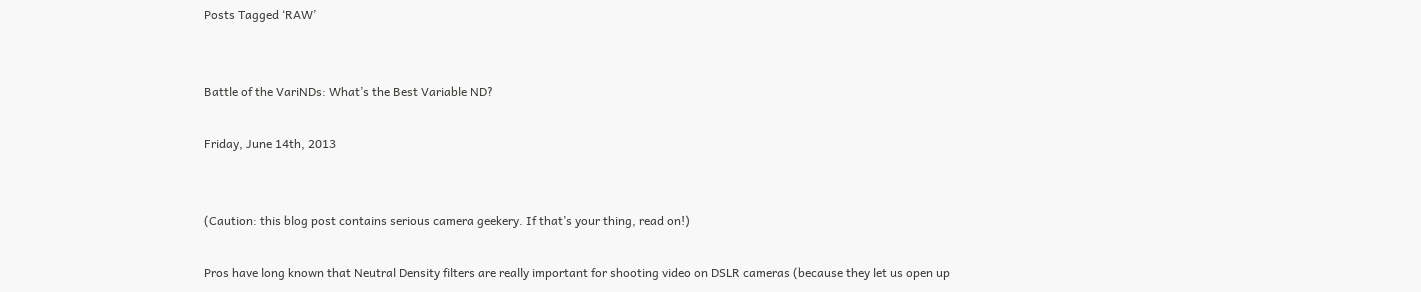Posts Tagged ‘RAW’


Battle of the VariNDs: What’s the Best Variable ND?

Friday, June 14th, 2013


(Caution: this blog post contains serious camera geekery. If that’s your thing, read on!)

Pros have long known that Neutral Density filters are really important for shooting video on DSLR cameras (because they let us open up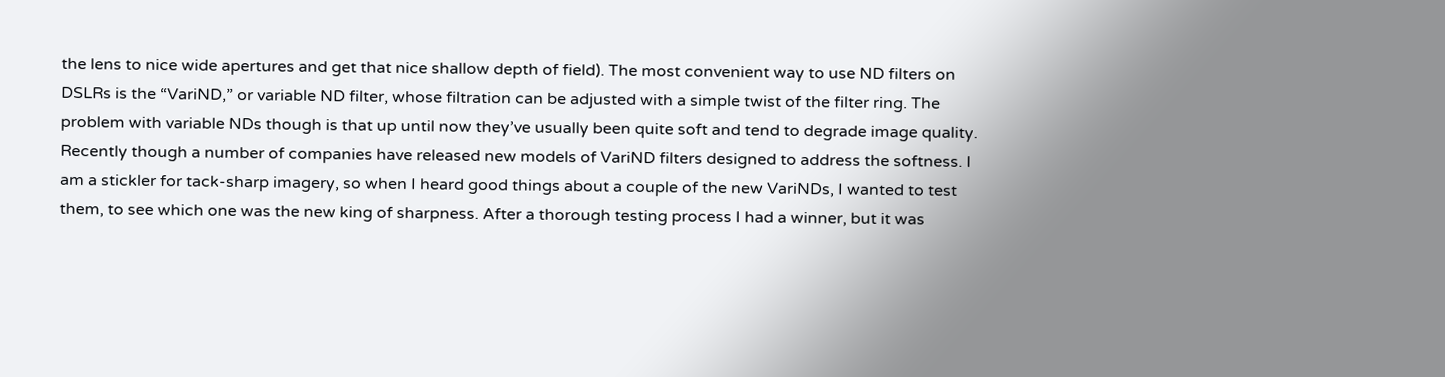the lens to nice wide apertures and get that nice shallow depth of field). The most convenient way to use ND filters on DSLRs is the “VariND,” or variable ND filter, whose filtration can be adjusted with a simple twist of the filter ring. The problem with variable NDs though is that up until now they’ve usually been quite soft and tend to degrade image quality. Recently though a number of companies have released new models of VariND filters designed to address the softness. I am a stickler for tack-sharp imagery, so when I heard good things about a couple of the new VariNDs, I wanted to test them, to see which one was the new king of sharpness. After a thorough testing process I had a winner, but it was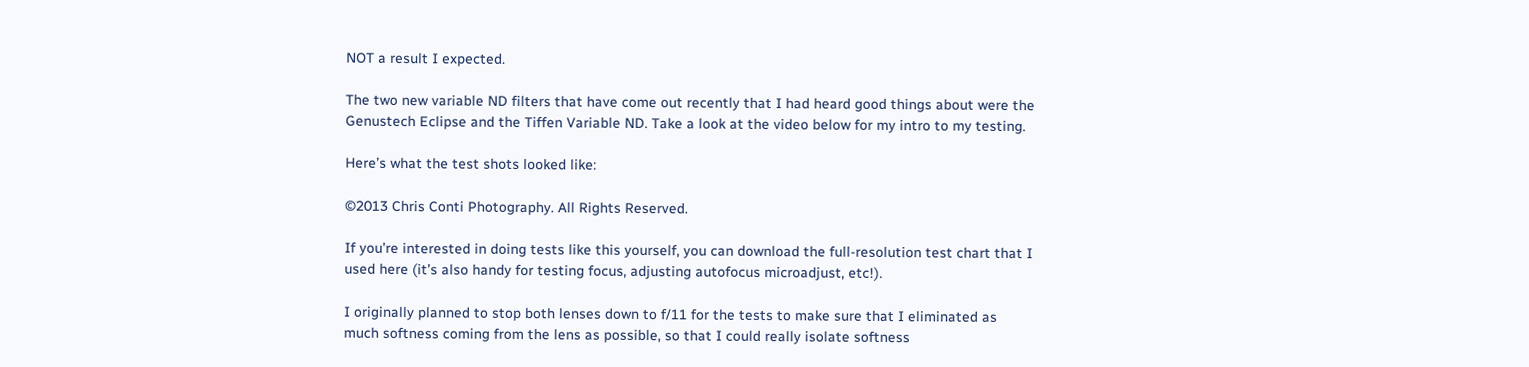NOT a result I expected.

The two new variable ND filters that have come out recently that I had heard good things about were the Genustech Eclipse and the Tiffen Variable ND. Take a look at the video below for my intro to my testing.

Here’s what the test shots looked like:

©2013 Chris Conti Photography. All Rights Reserved.

If you’re interested in doing tests like this yourself, you can download the full-resolution test chart that I used here (it’s also handy for testing focus, adjusting autofocus microadjust, etc!).

I originally planned to stop both lenses down to f/11 for the tests to make sure that I eliminated as much softness coming from the lens as possible, so that I could really isolate softness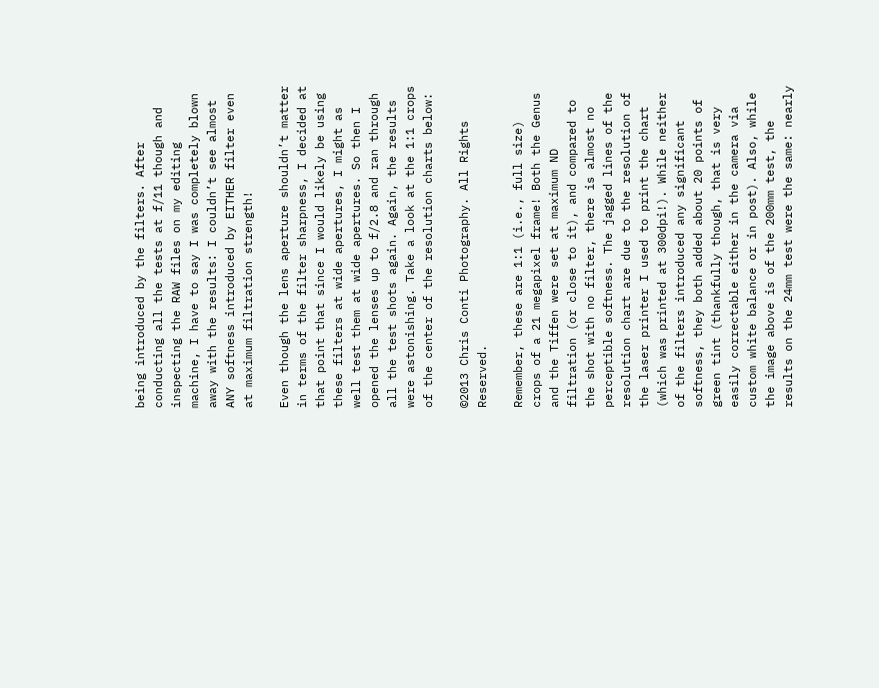being introduced by the filters. After conducting all the tests at f/11 though and inspecting the RAW files on my editing machine, I have to say I was completely blown away with the results: I couldn’t see almost ANY softness introduced by EITHER filter even at maximum filtration strength!

Even though the lens aperture shouldn’t matter in terms of the filter sharpness, I decided at that point that since I would likely be using these filters at wide apertures, I might as well test them at wide apertures. So then I opened the lenses up to f/2.8 and ran through all the test shots again. Again, the results were astonishing. Take a look at the 1:1 crops of the center of the resolution charts below:

©2013 Chris Conti Photography. All Rights Reserved.

Remember, these are 1:1 (i.e., full size) crops of a 21 megapixel frame! Both the Genus and the Tiffen were set at maximum ND filtration (or close to it), and compared to the shot with no filter, there is almost no perceptible softness. The jagged lines of the resolution chart are due to the resolution of the laser printer I used to print the chart (which was printed at 300dpi!). While neither of the filters introduced any significant softness, they both added about 20 points of green tint (thankfully though, that is very easily correctable either in the camera via custom white balance or in post). Also, while the image above is of the 200mm test, the results on the 24mm test were the same: nearly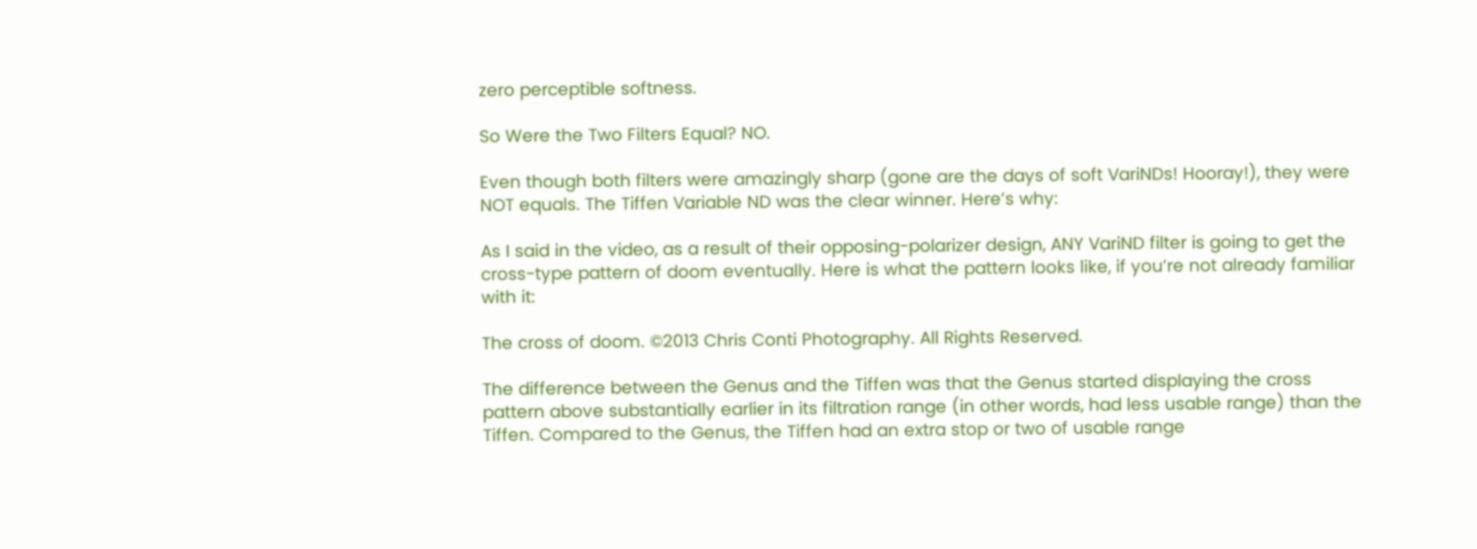zero perceptible softness.

So Were the Two Filters Equal? NO.

Even though both filters were amazingly sharp (gone are the days of soft VariNDs! Hooray!), they were NOT equals. The Tiffen Variable ND was the clear winner. Here’s why:

As I said in the video, as a result of their opposing-polarizer design, ANY VariND filter is going to get the cross-type pattern of doom eventually. Here is what the pattern looks like, if you’re not already familiar with it:

The cross of doom. ©2013 Chris Conti Photography. All Rights Reserved.

The difference between the Genus and the Tiffen was that the Genus started displaying the cross pattern above substantially earlier in its filtration range (in other words, had less usable range) than the Tiffen. Compared to the Genus, the Tiffen had an extra stop or two of usable range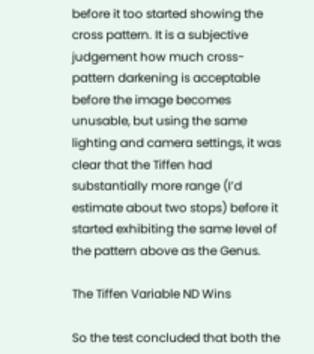before it too started showing the cross pattern. It is a subjective judgement how much cross-pattern darkening is acceptable before the image becomes unusable, but using the same lighting and camera settings, it was clear that the Tiffen had substantially more range (I’d estimate about two stops) before it started exhibiting the same level of the pattern above as the Genus.

The Tiffen Variable ND Wins

So the test concluded that both the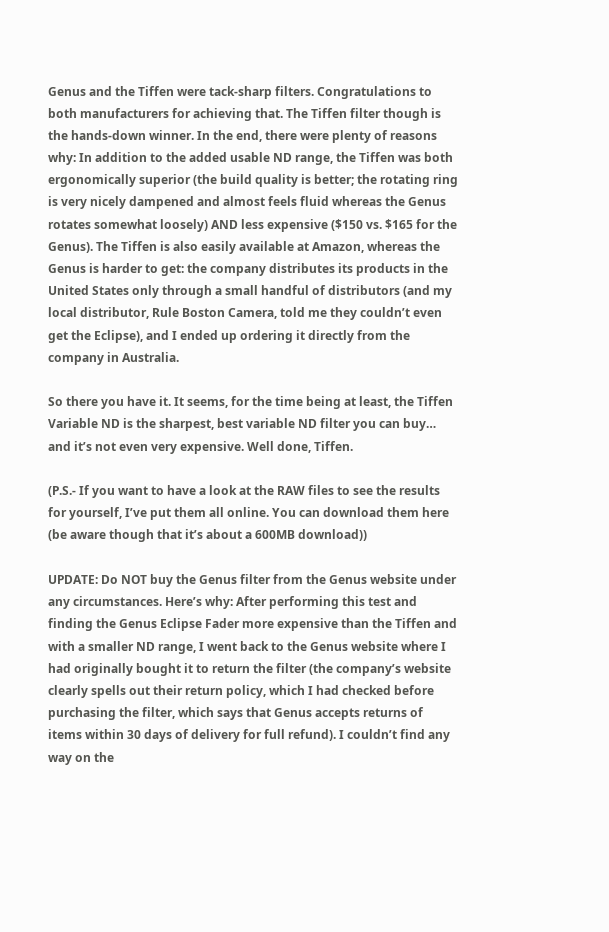Genus and the Tiffen were tack-sharp filters. Congratulations to both manufacturers for achieving that. The Tiffen filter though is the hands-down winner. In the end, there were plenty of reasons why: In addition to the added usable ND range, the Tiffen was both ergonomically superior (the build quality is better; the rotating ring is very nicely dampened and almost feels fluid whereas the Genus rotates somewhat loosely) AND less expensive ($150 vs. $165 for the Genus). The Tiffen is also easily available at Amazon, whereas the Genus is harder to get: the company distributes its products in the United States only through a small handful of distributors (and my local distributor, Rule Boston Camera, told me they couldn’t even get the Eclipse), and I ended up ordering it directly from the company in Australia.

So there you have it. It seems, for the time being at least, the Tiffen Variable ND is the sharpest, best variable ND filter you can buy… and it’s not even very expensive. Well done, Tiffen.

(P.S.- If you want to have a look at the RAW files to see the results for yourself, I’ve put them all online. You can download them here (be aware though that it’s about a 600MB download))

UPDATE: Do NOT buy the Genus filter from the Genus website under any circumstances. Here’s why: After performing this test and finding the Genus Eclipse Fader more expensive than the Tiffen and with a smaller ND range, I went back to the Genus website where I had originally bought it to return the filter (the company’s website clearly spells out their return policy, which I had checked before purchasing the filter, which says that Genus accepts returns of items within 30 days of delivery for full refund). I couldn’t find any way on the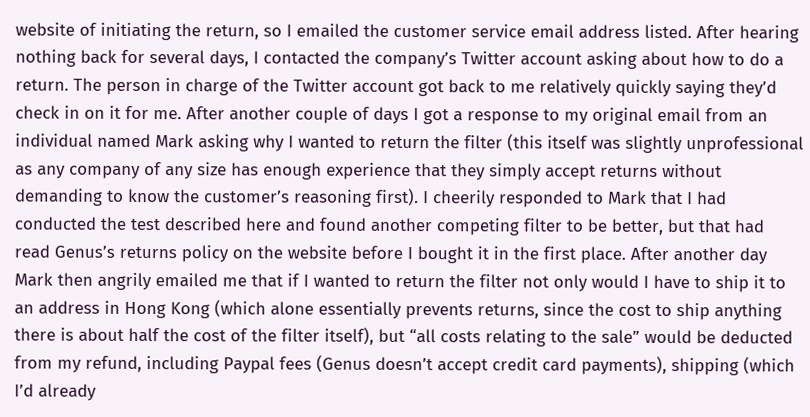website of initiating the return, so I emailed the customer service email address listed. After hearing nothing back for several days, I contacted the company’s Twitter account asking about how to do a return. The person in charge of the Twitter account got back to me relatively quickly saying they’d check in on it for me. After another couple of days I got a response to my original email from an individual named Mark asking why I wanted to return the filter (this itself was slightly unprofessional as any company of any size has enough experience that they simply accept returns without demanding to know the customer’s reasoning first). I cheerily responded to Mark that I had conducted the test described here and found another competing filter to be better, but that had read Genus’s returns policy on the website before I bought it in the first place. After another day Mark then angrily emailed me that if I wanted to return the filter not only would I have to ship it to an address in Hong Kong (which alone essentially prevents returns, since the cost to ship anything there is about half the cost of the filter itself), but “all costs relating to the sale” would be deducted from my refund, including Paypal fees (Genus doesn’t accept credit card payments), shipping (which I’d already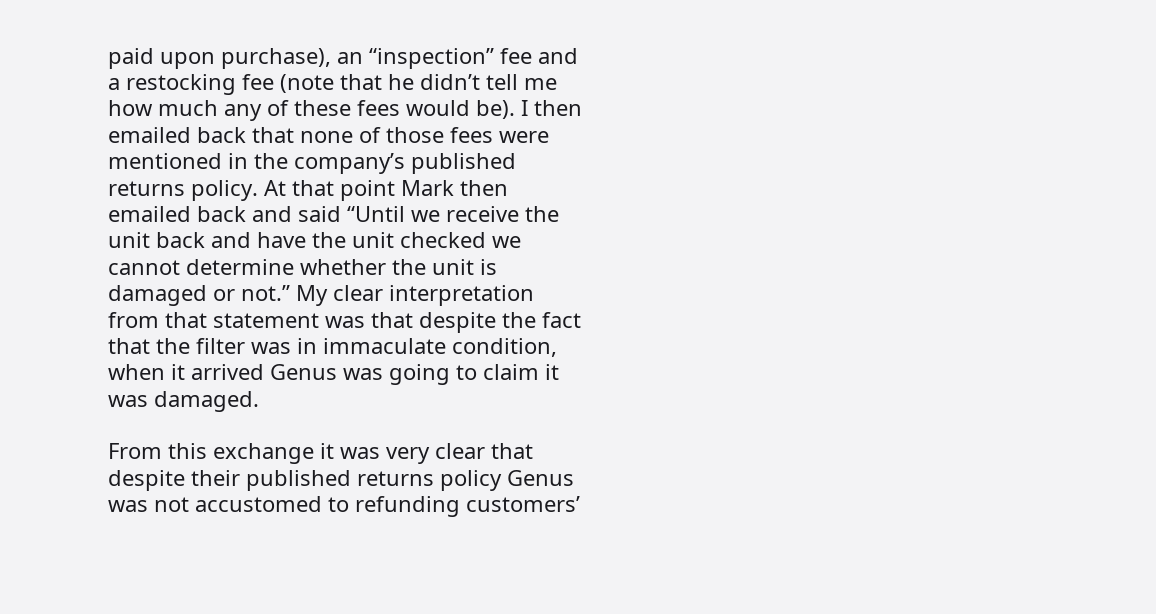paid upon purchase), an “inspection” fee and a restocking fee (note that he didn’t tell me how much any of these fees would be). I then emailed back that none of those fees were mentioned in the company’s published returns policy. At that point Mark then emailed back and said “Until we receive the unit back and have the unit checked we cannot determine whether the unit is damaged or not.” My clear interpretation from that statement was that despite the fact that the filter was in immaculate condition, when it arrived Genus was going to claim it was damaged.

From this exchange it was very clear that despite their published returns policy Genus was not accustomed to refunding customers’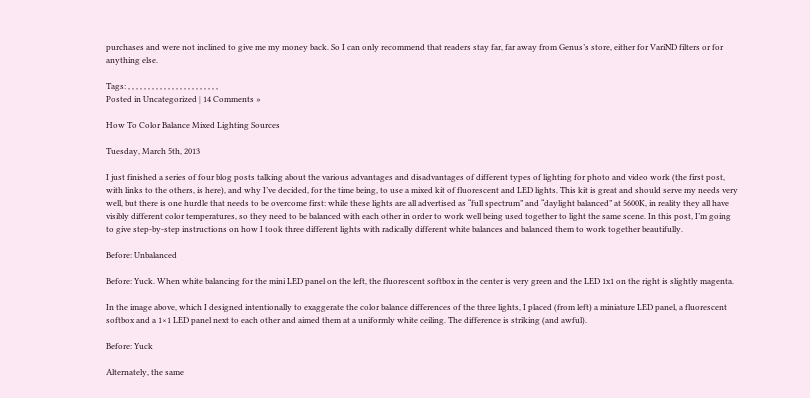purchases and were not inclined to give me my money back. So I can only recommend that readers stay far, far away from Genus’s store, either for VariND filters or for anything else.

Tags: , , , , , , , , , , , , , , , , , , , , , , ,
Posted in Uncategorized | 14 Comments »

How To Color Balance Mixed Lighting Sources

Tuesday, March 5th, 2013

I just finished a series of four blog posts talking about the various advantages and disadvantages of different types of lighting for photo and video work (the first post, with links to the others, is here), and why I’ve decided, for the time being, to use a mixed kit of fluorescent and LED lights. This kit is great and should serve my needs very well, but there is one hurdle that needs to be overcome first: while these lights are all advertised as “full spectrum” and “daylight balanced” at 5600K, in reality they all have visibly different color temperatures, so they need to be balanced with each other in order to work well being used together to light the same scene. In this post, I’m going to give step-by-step instructions on how I took three different lights with radically different white balances and balanced them to work together beautifully.

Before: Unbalanced

Before: Yuck. When white balancing for the mini LED panel on the left, the fluorescent softbox in the center is very green and the LED 1x1 on the right is slightly magenta.

In the image above, which I designed intentionally to exaggerate the color balance differences of the three lights, I placed (from left) a miniature LED panel, a fluorescent softbox and a 1×1 LED panel next to each other and aimed them at a uniformly white ceiling. The difference is striking (and awful).

Before: Yuck

Alternately, the same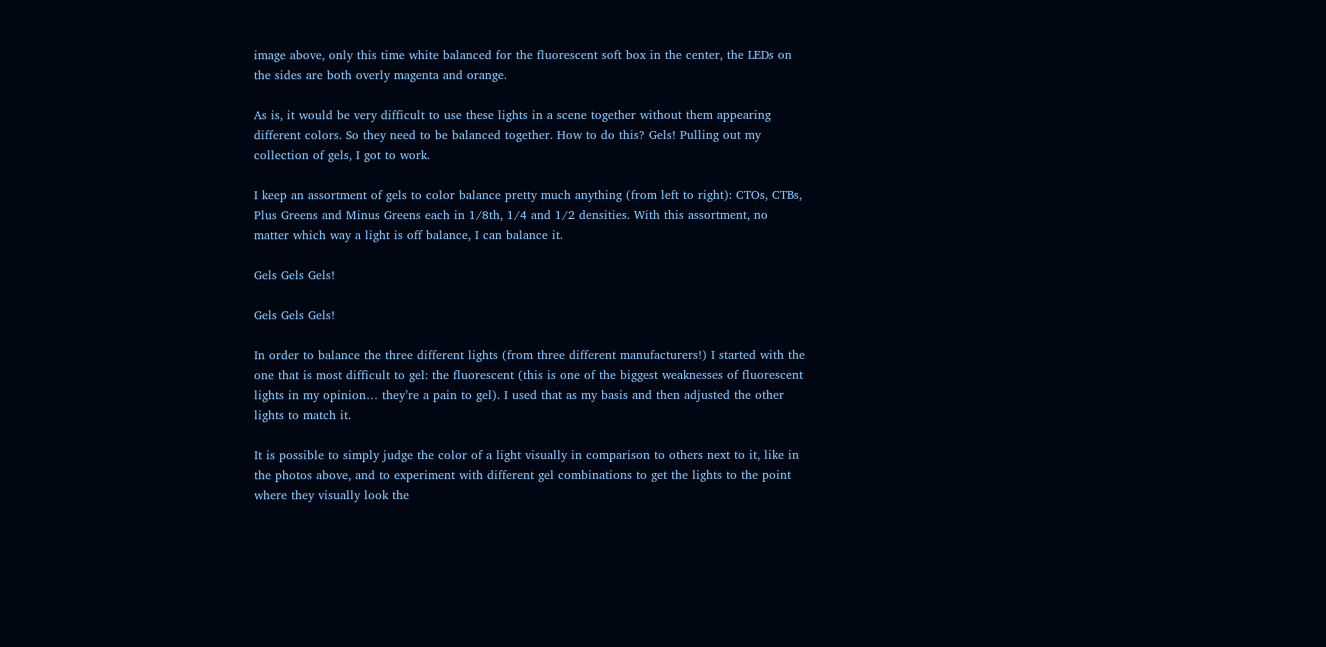image above, only this time white balanced for the fluorescent soft box in the center, the LEDs on the sides are both overly magenta and orange.

As is, it would be very difficult to use these lights in a scene together without them appearing different colors. So they need to be balanced together. How to do this? Gels! Pulling out my collection of gels, I got to work.

I keep an assortment of gels to color balance pretty much anything (from left to right): CTOs, CTBs, Plus Greens and Minus Greens each in 1/8th, 1/4 and 1/2 densities. With this assortment, no matter which way a light is off balance, I can balance it.

Gels Gels Gels!

Gels Gels Gels!

In order to balance the three different lights (from three different manufacturers!) I started with the one that is most difficult to gel: the fluorescent (this is one of the biggest weaknesses of fluorescent lights in my opinion… they’re a pain to gel). I used that as my basis and then adjusted the other lights to match it.

It is possible to simply judge the color of a light visually in comparison to others next to it, like in the photos above, and to experiment with different gel combinations to get the lights to the point where they visually look the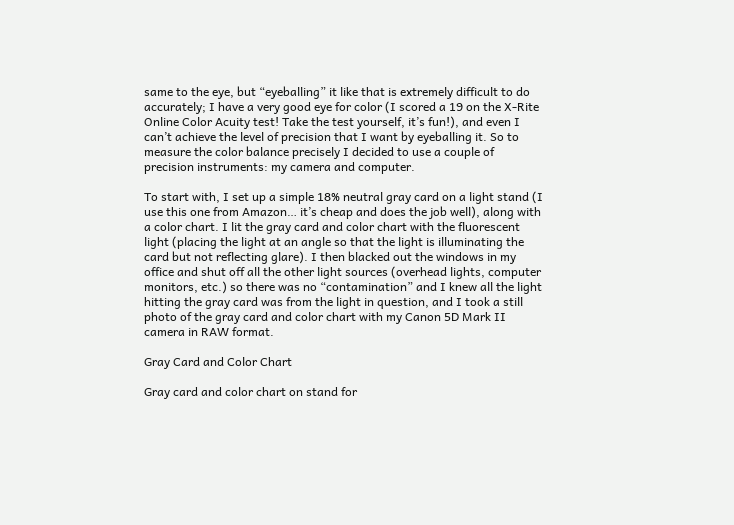same to the eye, but “eyeballing” it like that is extremely difficult to do accurately; I have a very good eye for color (I scored a 19 on the X-Rite Online Color Acuity test! Take the test yourself, it’s fun!), and even I can’t achieve the level of precision that I want by eyeballing it. So to measure the color balance precisely I decided to use a couple of precision instruments: my camera and computer.

To start with, I set up a simple 18% neutral gray card on a light stand (I use this one from Amazon… it’s cheap and does the job well), along with a color chart. I lit the gray card and color chart with the fluorescent light (placing the light at an angle so that the light is illuminating the card but not reflecting glare). I then blacked out the windows in my office and shut off all the other light sources (overhead lights, computer monitors, etc.) so there was no “contamination” and I knew all the light hitting the gray card was from the light in question, and I took a still photo of the gray card and color chart with my Canon 5D Mark II camera in RAW format.

Gray Card and Color Chart

Gray card and color chart on stand for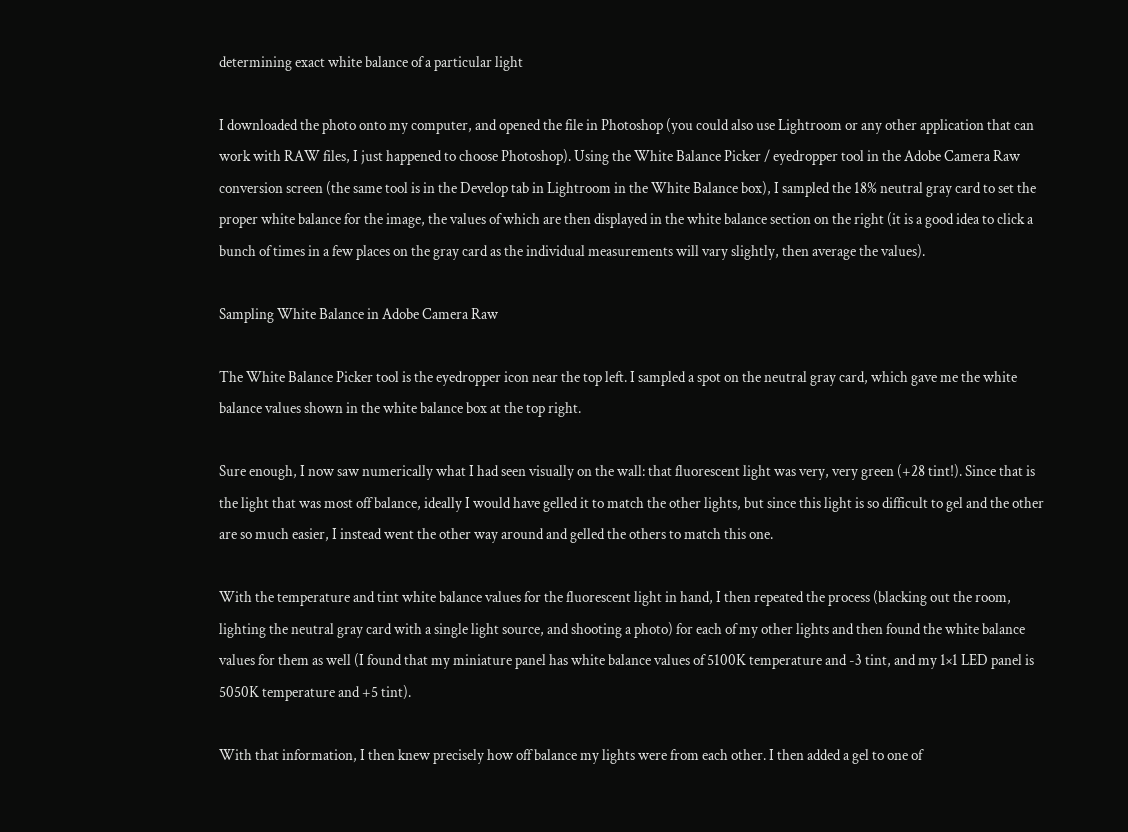determining exact white balance of a particular light

I downloaded the photo onto my computer, and opened the file in Photoshop (you could also use Lightroom or any other application that can work with RAW files, I just happened to choose Photoshop). Using the White Balance Picker / eyedropper tool in the Adobe Camera Raw conversion screen (the same tool is in the Develop tab in Lightroom in the White Balance box), I sampled the 18% neutral gray card to set the proper white balance for the image, the values of which are then displayed in the white balance section on the right (it is a good idea to click a bunch of times in a few places on the gray card as the individual measurements will vary slightly, then average the values).

Sampling White Balance in Adobe Camera Raw

The White Balance Picker tool is the eyedropper icon near the top left. I sampled a spot on the neutral gray card, which gave me the white balance values shown in the white balance box at the top right.

Sure enough, I now saw numerically what I had seen visually on the wall: that fluorescent light was very, very green (+28 tint!). Since that is the light that was most off balance, ideally I would have gelled it to match the other lights, but since this light is so difficult to gel and the other are so much easier, I instead went the other way around and gelled the others to match this one.

With the temperature and tint white balance values for the fluorescent light in hand, I then repeated the process (blacking out the room, lighting the neutral gray card with a single light source, and shooting a photo) for each of my other lights and then found the white balance values for them as well (I found that my miniature panel has white balance values of 5100K temperature and -3 tint, and my 1×1 LED panel is 5050K temperature and +5 tint).

With that information, I then knew precisely how off balance my lights were from each other. I then added a gel to one of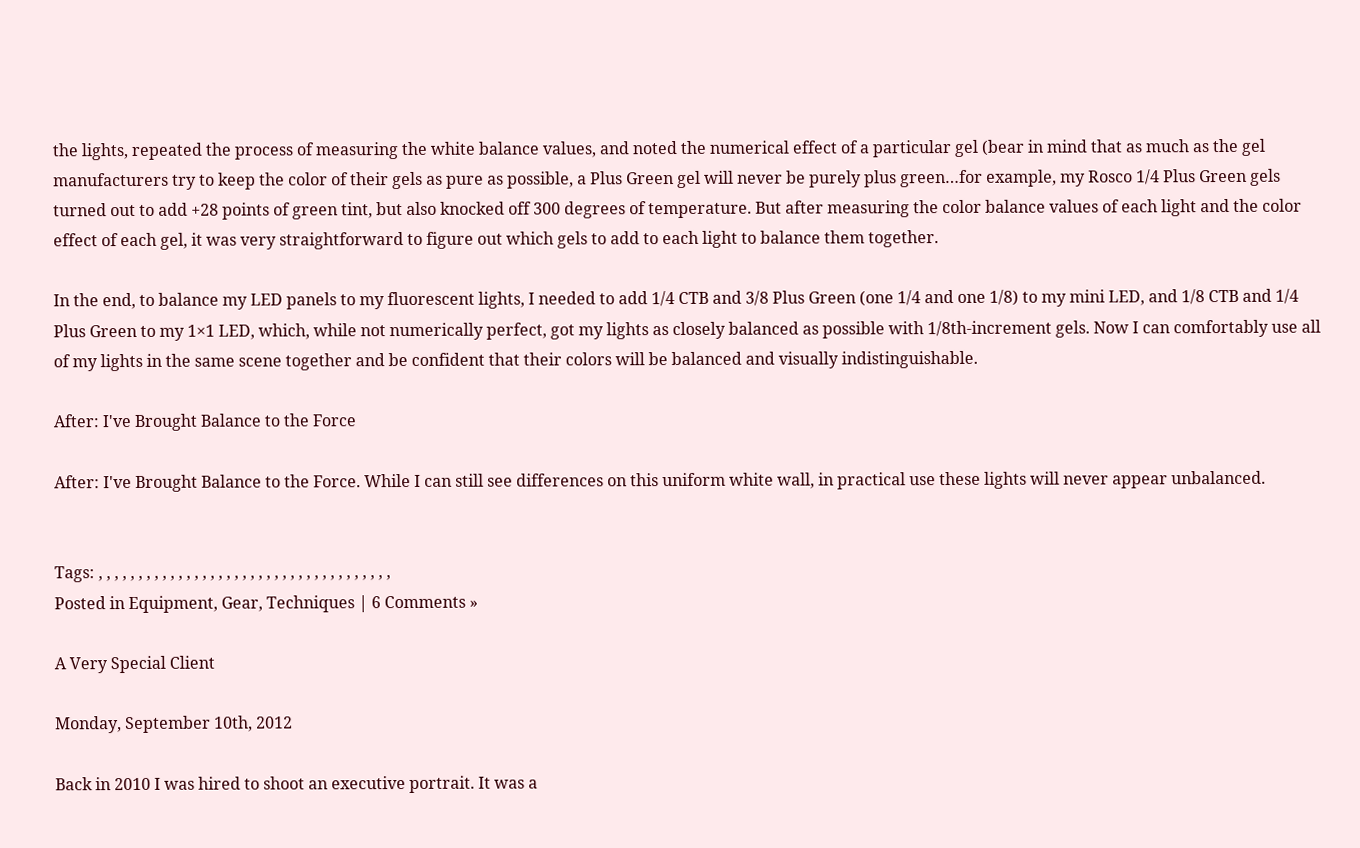the lights, repeated the process of measuring the white balance values, and noted the numerical effect of a particular gel (bear in mind that as much as the gel manufacturers try to keep the color of their gels as pure as possible, a Plus Green gel will never be purely plus green…for example, my Rosco 1/4 Plus Green gels turned out to add +28 points of green tint, but also knocked off 300 degrees of temperature. But after measuring the color balance values of each light and the color effect of each gel, it was very straightforward to figure out which gels to add to each light to balance them together.

In the end, to balance my LED panels to my fluorescent lights, I needed to add 1/4 CTB and 3/8 Plus Green (one 1/4 and one 1/8) to my mini LED, and 1/8 CTB and 1/4 Plus Green to my 1×1 LED, which, while not numerically perfect, got my lights as closely balanced as possible with 1/8th-increment gels. Now I can comfortably use all of my lights in the same scene together and be confident that their colors will be balanced and visually indistinguishable.

After: I've Brought Balance to the Force

After: I've Brought Balance to the Force. While I can still see differences on this uniform white wall, in practical use these lights will never appear unbalanced.


Tags: , , , , , , , , , , , , , , , , , , , , , , , , , , , , , , , , , , , , ,
Posted in Equipment, Gear, Techniques | 6 Comments »

A Very Special Client

Monday, September 10th, 2012

Back in 2010 I was hired to shoot an executive portrait. It was a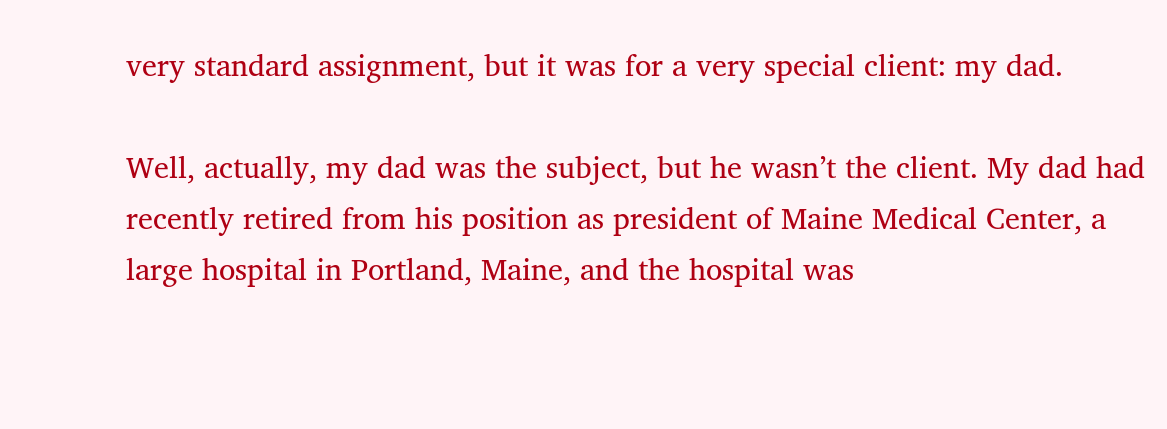very standard assignment, but it was for a very special client: my dad.

Well, actually, my dad was the subject, but he wasn’t the client. My dad had recently retired from his position as president of Maine Medical Center, a large hospital in Portland, Maine, and the hospital was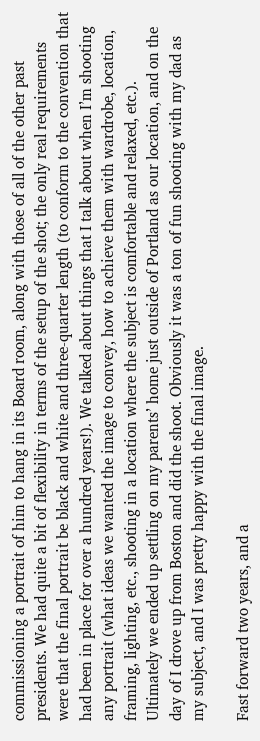commissioning a portrait of him to hang in its Board room, along with those of all of the other past presidents. We had quite a bit of flexibility in terms of the setup of the shot; the only real requirements were that the final portrait be black and white and three-quarter length (to conform to the convention that had been in place for over a hundred years!). We talked about things that I talk about when I’m shooting any portrait (what ideas we wanted the image to convey, how to achieve them with wardrobe, location, framing, lighting, etc., shooting in a location where the subject is comfortable and relaxed, etc.). Ultimately we ended up settling on my parents’ home just outside of Portland as our location, and on the day of I drove up from Boston and did the shoot. Obviously it was a ton of fun shooting with my dad as my subject, and I was pretty happy with the final image.

Fast forward two years, and a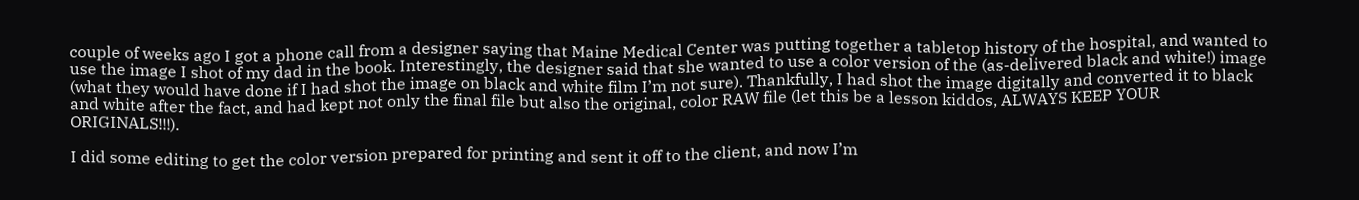couple of weeks ago I got a phone call from a designer saying that Maine Medical Center was putting together a tabletop history of the hospital, and wanted to use the image I shot of my dad in the book. Interestingly, the designer said that she wanted to use a color version of the (as-delivered black and white!) image (what they would have done if I had shot the image on black and white film I’m not sure). Thankfully, I had shot the image digitally and converted it to black and white after the fact, and had kept not only the final file but also the original, color RAW file (let this be a lesson kiddos, ALWAYS KEEP YOUR ORIGINALS!!!).

I did some editing to get the color version prepared for printing and sent it off to the client, and now I’m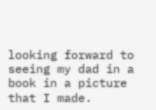looking forward to seeing my dad in a book in a picture that I made.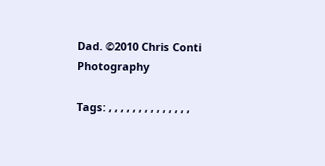Dad. ©2010 Chris Conti Photography

Tags: , , , , , , , , , , , , , ,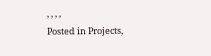, , , ,
Posted in Projects,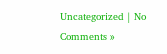Uncategorized | No Comments »